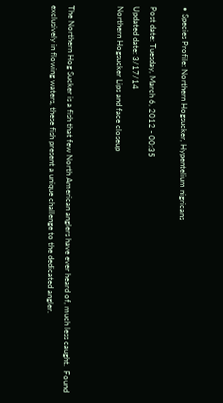• Species Profile: Northern Hogsucker, Hypentelium nigricans

Post date: Tuesday, March 6, 2012 - 00:35
Updated date: 3/17/14
Northern Hogsucker Lips and face closeup


The Northern Hog Sucker is a fish that few North American anglers have ever heard of, much less caught.  Found exclusively in flowing waters, these fish present a unique challenge to the dedicated angler.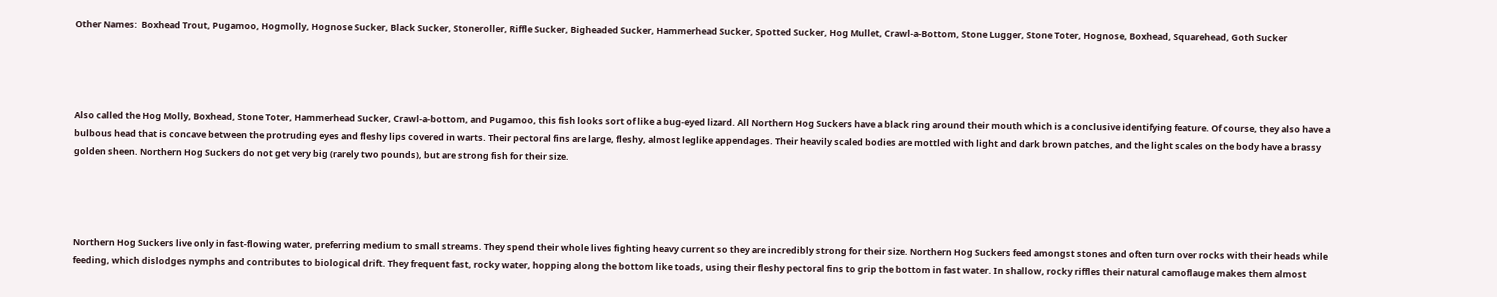Other Names:  Boxhead Trout, Pugamoo, Hogmolly, Hognose Sucker, Black Sucker, Stoneroller, Riffle Sucker, Bigheaded Sucker, Hammerhead Sucker, Spotted Sucker, Hog Mullet, Crawl-a-Bottom, Stone Lugger, Stone Toter, Hognose, Boxhead, Squarehead, Goth Sucker




Also called the Hog Molly, Boxhead, Stone Toter, Hammerhead Sucker, Crawl-a-bottom, and Pugamoo, this fish looks sort of like a bug-eyed lizard. All Northern Hog Suckers have a black ring around their mouth which is a conclusive identifying feature. Of course, they also have a bulbous head that is concave between the protruding eyes and fleshy lips covered in warts. Their pectoral fins are large, fleshy, almost leglike appendages. Their heavily scaled bodies are mottled with light and dark brown patches, and the light scales on the body have a brassy golden sheen. Northern Hog Suckers do not get very big (rarely two pounds), but are strong fish for their size.




Northern Hog Suckers live only in fast-flowing water, preferring medium to small streams. They spend their whole lives fighting heavy current so they are incredibly strong for their size. Northern Hog Suckers feed amongst stones and often turn over rocks with their heads while feeding, which dislodges nymphs and contributes to biological drift. They frequent fast, rocky water, hopping along the bottom like toads, using their fleshy pectoral fins to grip the bottom in fast water. In shallow, rocky riffles their natural camoflauge makes them almost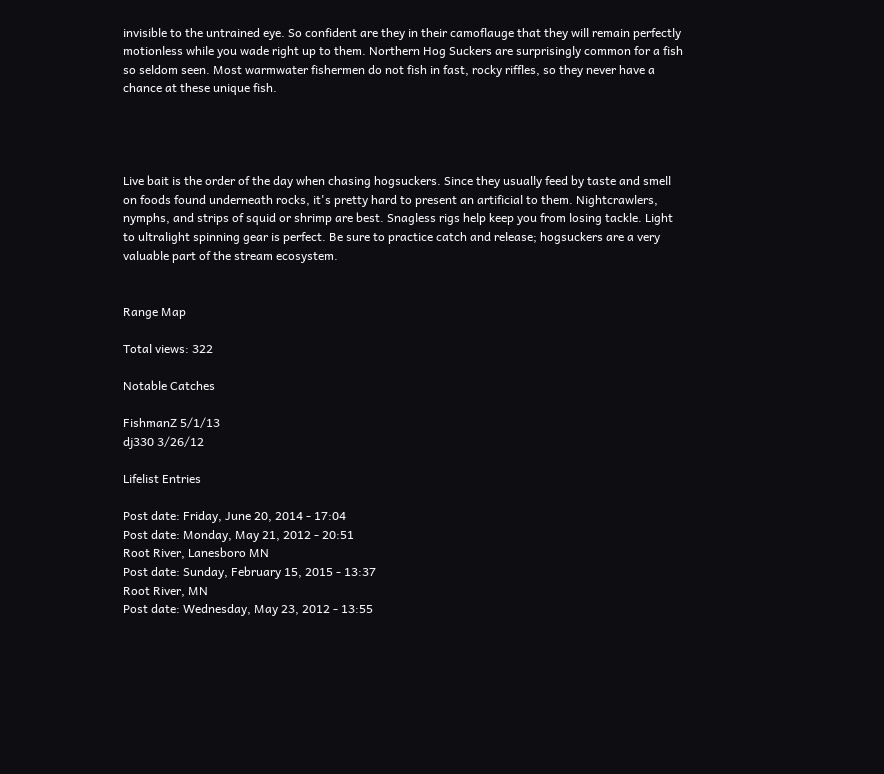invisible to the untrained eye. So confident are they in their camoflauge that they will remain perfectly motionless while you wade right up to them. Northern Hog Suckers are surprisingly common for a fish so seldom seen. Most warmwater fishermen do not fish in fast, rocky riffles, so they never have a chance at these unique fish.




Live bait is the order of the day when chasing hogsuckers. Since they usually feed by taste and smell on foods found underneath rocks, it's pretty hard to present an artificial to them. Nightcrawlers, nymphs, and strips of squid or shrimp are best. Snagless rigs help keep you from losing tackle. Light to ultralight spinning gear is perfect. Be sure to practice catch and release; hogsuckers are a very valuable part of the stream ecosystem.


Range Map

Total views: 322

Notable Catches

FishmanZ 5/1/13
dj330 3/26/12

Lifelist Entries

Post date: Friday, June 20, 2014 - 17:04
Post date: Monday, May 21, 2012 - 20:51
Root River, Lanesboro MN
Post date: Sunday, February 15, 2015 - 13:37
Root River, MN
Post date: Wednesday, May 23, 2012 - 13:55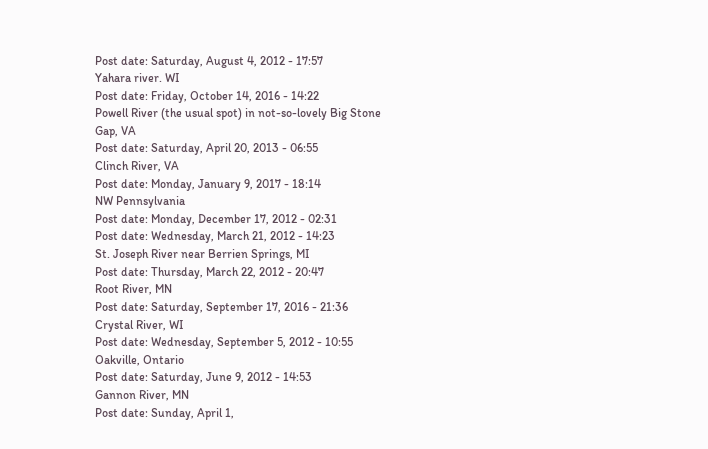Post date: Saturday, August 4, 2012 - 17:57
Yahara river. WI
Post date: Friday, October 14, 2016 - 14:22
Powell River (the usual spot) in not-so-lovely Big Stone Gap, VA
Post date: Saturday, April 20, 2013 - 06:55
Clinch River, VA
Post date: Monday, January 9, 2017 - 18:14
NW Pennsylvania
Post date: Monday, December 17, 2012 - 02:31
Post date: Wednesday, March 21, 2012 - 14:23
St. Joseph River near Berrien Springs, MI
Post date: Thursday, March 22, 2012 - 20:47
Root River, MN
Post date: Saturday, September 17, 2016 - 21:36
Crystal River, WI
Post date: Wednesday, September 5, 2012 - 10:55
Oakville, Ontario
Post date: Saturday, June 9, 2012 - 14:53
Gannon River, MN
Post date: Sunday, April 1,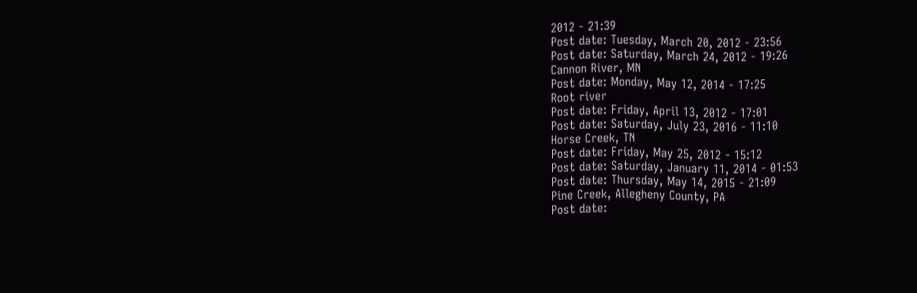2012 - 21:39
Post date: Tuesday, March 20, 2012 - 23:56
Post date: Saturday, March 24, 2012 - 19:26
Cannon River, MN
Post date: Monday, May 12, 2014 - 17:25
Root river
Post date: Friday, April 13, 2012 - 17:01
Post date: Saturday, July 23, 2016 - 11:10
Horse Creek, TN
Post date: Friday, May 25, 2012 - 15:12
Post date: Saturday, January 11, 2014 - 01:53
Post date: Thursday, May 14, 2015 - 21:09
Pine Creek, Allegheny County, PA
Post date: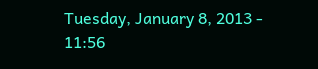Tuesday, January 8, 2013 - 11:56